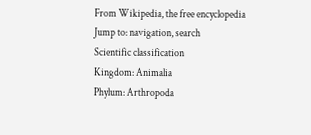From Wikipedia, the free encyclopedia
Jump to: navigation, search
Scientific classification
Kingdom: Animalia
Phylum: Arthropoda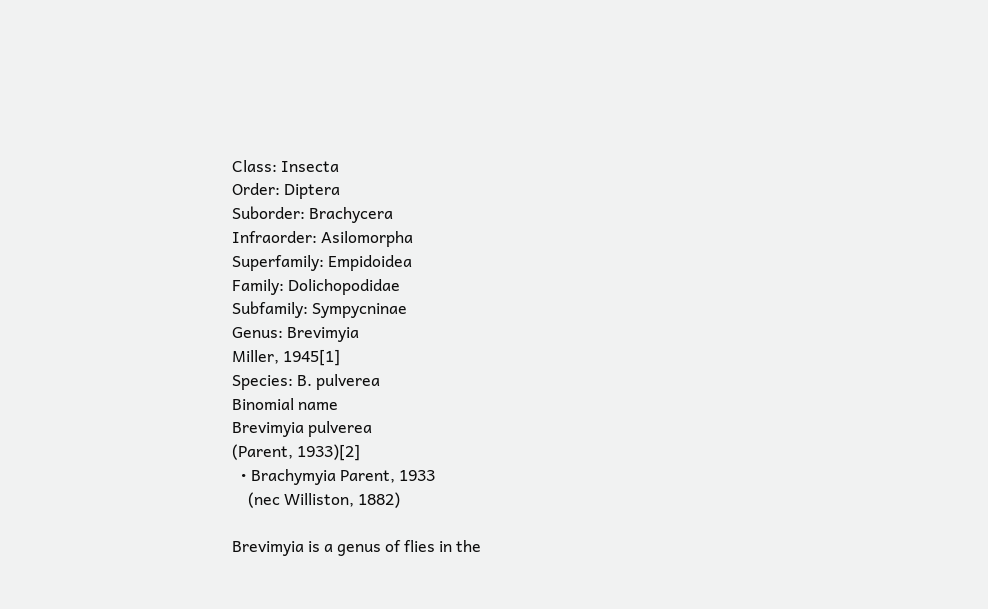Class: Insecta
Order: Diptera
Suborder: Brachycera
Infraorder: Asilomorpha
Superfamily: Empidoidea
Family: Dolichopodidae
Subfamily: Sympycninae
Genus: Brevimyia
Miller, 1945[1]
Species: B. pulverea
Binomial name
Brevimyia pulverea
(Parent, 1933)[2]
  • Brachymyia Parent, 1933
    (nec Williston, 1882)

Brevimyia is a genus of flies in the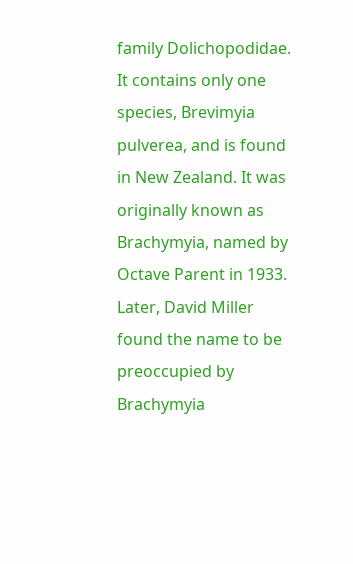family Dolichopodidae. It contains only one species, Brevimyia pulverea, and is found in New Zealand. It was originally known as Brachymyia, named by Octave Parent in 1933. Later, David Miller found the name to be preoccupied by Brachymyia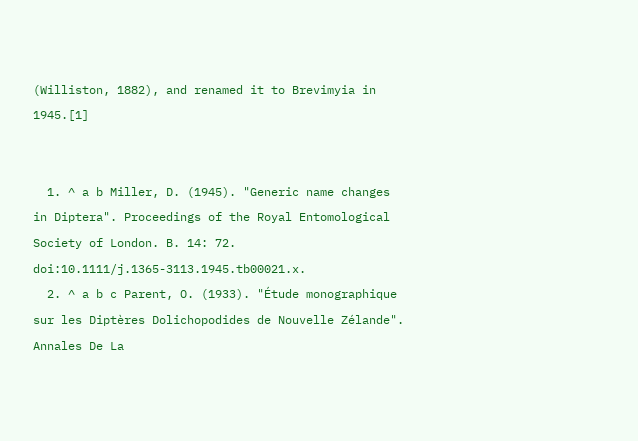(Williston, 1882), and renamed it to Brevimyia in 1945.[1]


  1. ^ a b Miller, D. (1945). "Generic name changes in Diptera". Proceedings of the Royal Entomological Society of London. B. 14: 72. doi:10.1111/j.1365-3113.1945.tb00021.x.
  2. ^ a b c Parent, O. (1933). "Étude monographique sur les Diptères Dolichopodides de Nouvelle Zélande". Annales De La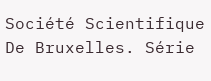Société Scientifique De Bruxelles. Série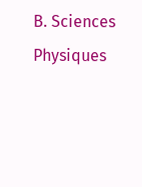B. Sciences Physiques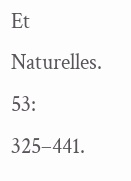Et Naturelles. 53: 325–441.